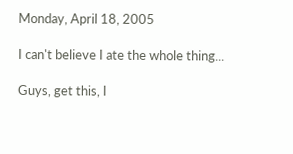Monday, April 18, 2005

I can't believe I ate the whole thing...

Guys, get this, I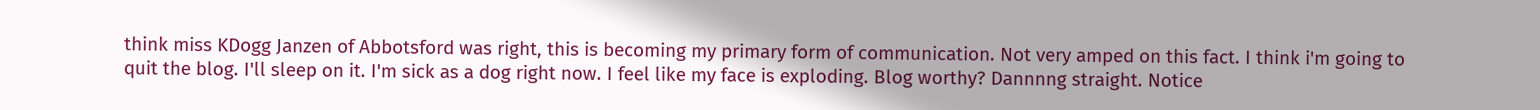think miss KDogg Janzen of Abbotsford was right, this is becoming my primary form of communication. Not very amped on this fact. I think i'm going to quit the blog. I'll sleep on it. I'm sick as a dog right now. I feel like my face is exploding. Blog worthy? Dannnng straight. Notice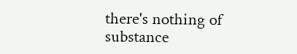there's nothing of substance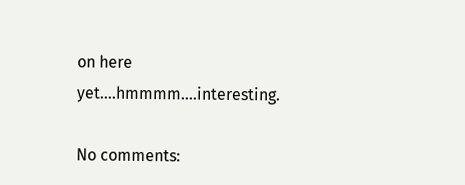on here yet....hmmmm....interesting.

No comments: